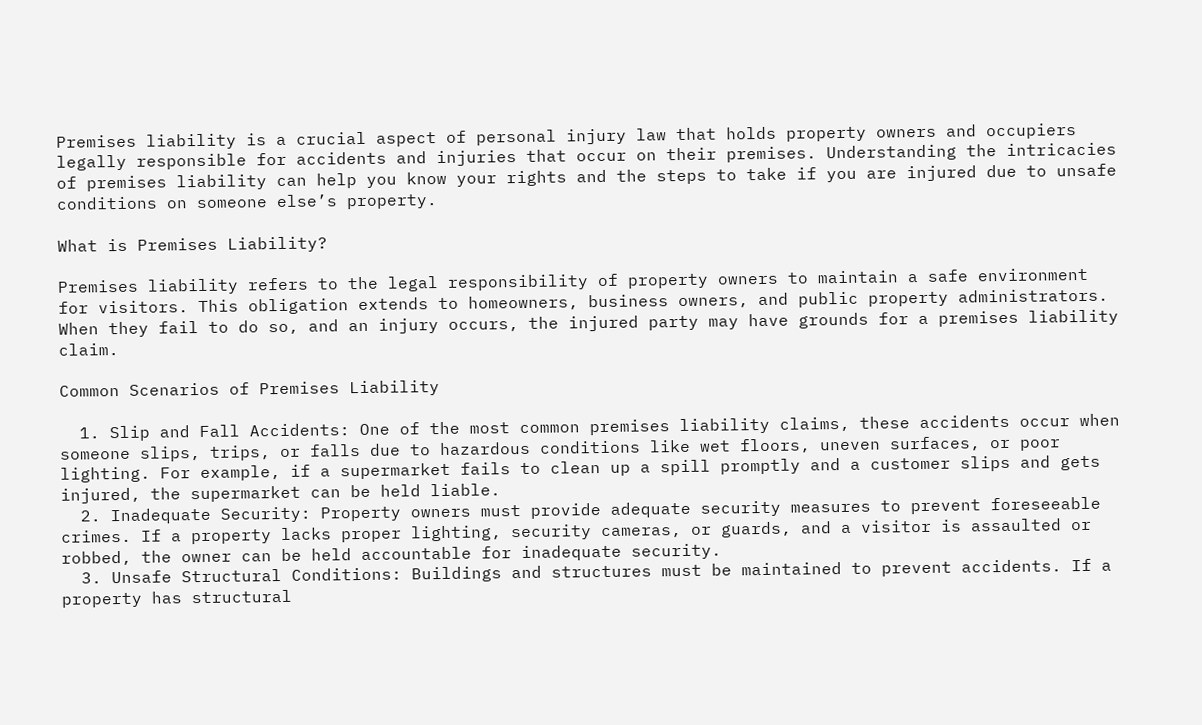Premises liability is a crucial aspect of personal injury law that holds property owners and occupiers legally responsible for accidents and injuries that occur on their premises. Understanding the intricacies of premises liability can help you know your rights and the steps to take if you are injured due to unsafe conditions on someone else’s property.

What is Premises Liability?

Premises liability refers to the legal responsibility of property owners to maintain a safe environment for visitors. This obligation extends to homeowners, business owners, and public property administrators. When they fail to do so, and an injury occurs, the injured party may have grounds for a premises liability claim.

Common Scenarios of Premises Liability

  1. Slip and Fall Accidents: One of the most common premises liability claims, these accidents occur when someone slips, trips, or falls due to hazardous conditions like wet floors, uneven surfaces, or poor lighting. For example, if a supermarket fails to clean up a spill promptly and a customer slips and gets injured, the supermarket can be held liable.
  2. Inadequate Security: Property owners must provide adequate security measures to prevent foreseeable crimes. If a property lacks proper lighting, security cameras, or guards, and a visitor is assaulted or robbed, the owner can be held accountable for inadequate security.
  3. Unsafe Structural Conditions: Buildings and structures must be maintained to prevent accidents. If a property has structural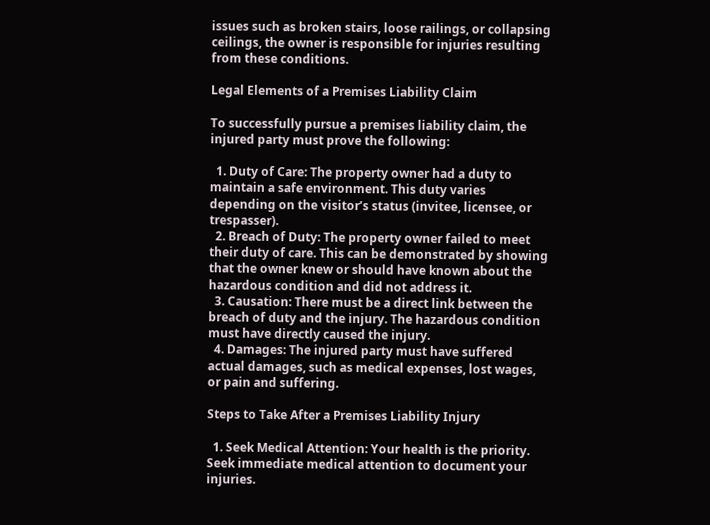issues such as broken stairs, loose railings, or collapsing ceilings, the owner is responsible for injuries resulting from these conditions.

Legal Elements of a Premises Liability Claim

To successfully pursue a premises liability claim, the injured party must prove the following:

  1. Duty of Care: The property owner had a duty to maintain a safe environment. This duty varies depending on the visitor’s status (invitee, licensee, or trespasser).
  2. Breach of Duty: The property owner failed to meet their duty of care. This can be demonstrated by showing that the owner knew or should have known about the hazardous condition and did not address it.
  3. Causation: There must be a direct link between the breach of duty and the injury. The hazardous condition must have directly caused the injury.
  4. Damages: The injured party must have suffered actual damages, such as medical expenses, lost wages, or pain and suffering.

Steps to Take After a Premises Liability Injury

  1. Seek Medical Attention: Your health is the priority. Seek immediate medical attention to document your injuries.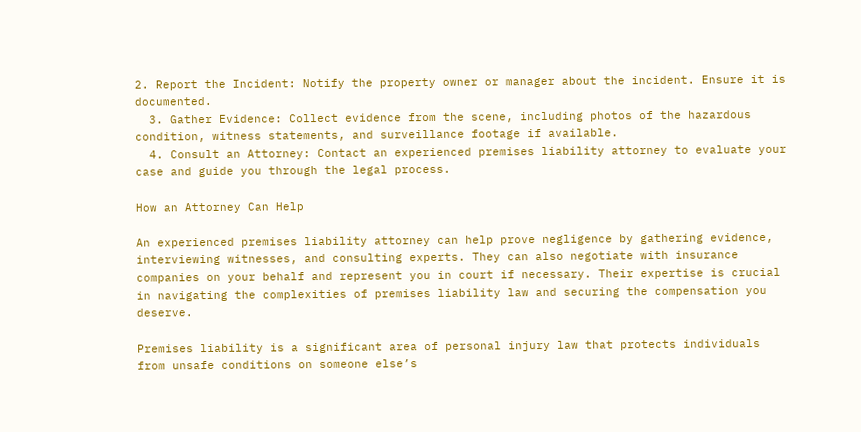2. Report the Incident: Notify the property owner or manager about the incident. Ensure it is documented.
  3. Gather Evidence: Collect evidence from the scene, including photos of the hazardous condition, witness statements, and surveillance footage if available.
  4. Consult an Attorney: Contact an experienced premises liability attorney to evaluate your case and guide you through the legal process.

How an Attorney Can Help

An experienced premises liability attorney can help prove negligence by gathering evidence, interviewing witnesses, and consulting experts. They can also negotiate with insurance companies on your behalf and represent you in court if necessary. Their expertise is crucial in navigating the complexities of premises liability law and securing the compensation you deserve.

Premises liability is a significant area of personal injury law that protects individuals from unsafe conditions on someone else’s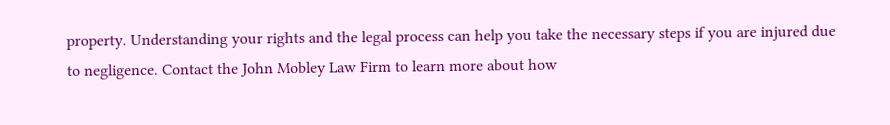property. Understanding your rights and the legal process can help you take the necessary steps if you are injured due to negligence. Contact the John Mobley Law Firm to learn more about how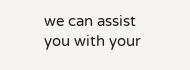we can assist you with your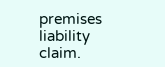premises liability claim.